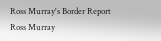Ross Murray's Border Report
Ross Murray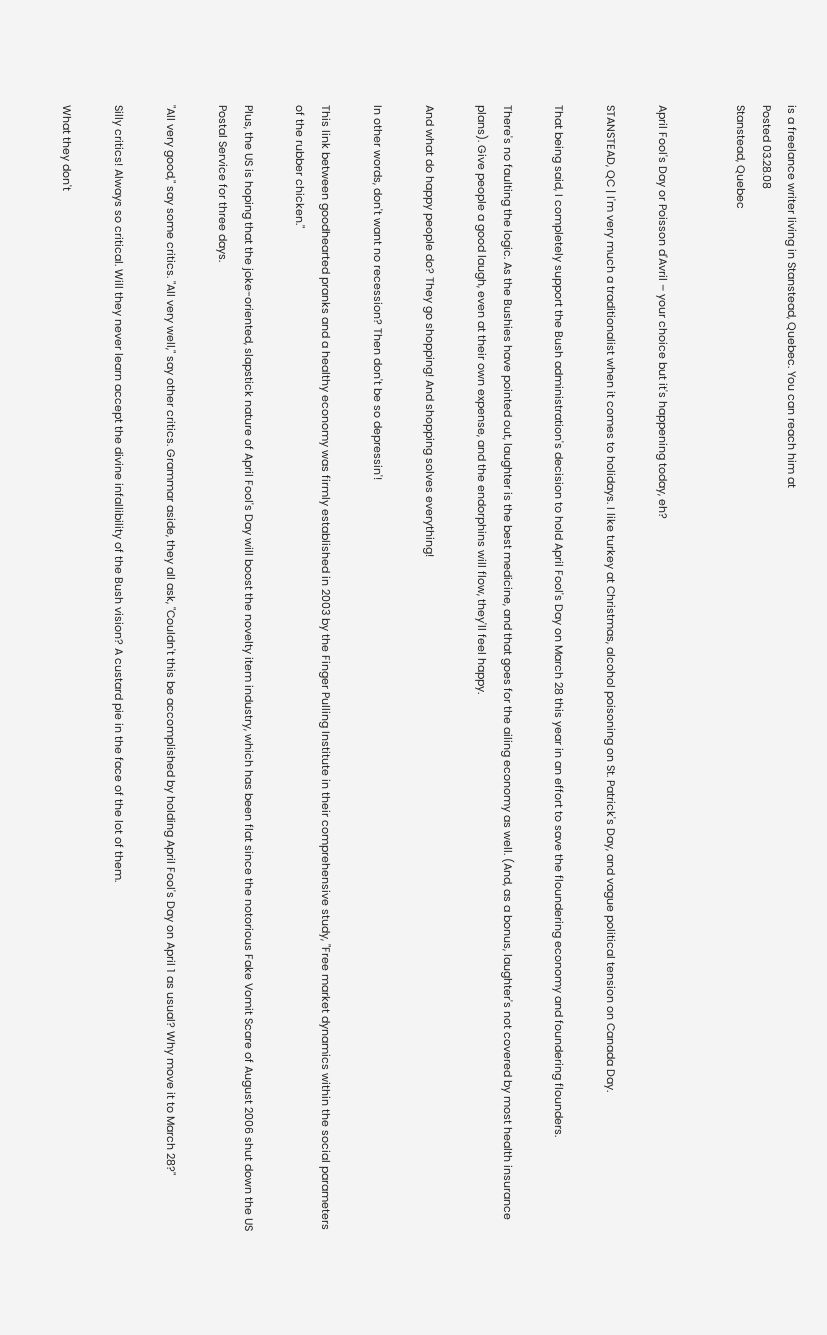is a freelance writer living in Stanstead, Quebec. You can reach him at
Posted 03.28.08
Stanstead, Quebec


April Fool's Day or Poisson d'Avril – your choice but it's happening today, eh?

STANSTEAD, QC | I'm very much a traditionalist when it comes to holidays. I like turkey at Christmas, alcohol poisoning on St. Patrick's Day, and vague political tension on Canada Day.

That being said, I completely support the Bush administration's decision to hold April Fool's Day on March 28 this year in an effort to save the floundering economy and foundering flounders.

There's no faulting the logic. As the Bushies have pointed out, laughter is the best medicine, and that goes for the ailing economy as well. (And, as a bonus, laughter's not covered by most health insurance plans). Give people a good laugh, even at their own expense, and the endorphins will flow, they'll feel happy.

And what do happy people do? They go shopping! And shopping solves everything!

In other words, don't want no recession? Then don't be so depressin'!

This link between goodhearted pranks and a healthy economy was firmly established in 2003 by the Finger Pulling Institute in their comprehensive study, "Free market dynamics within the social parameters of the rubber chicken."

Plus, the US is hoping that the joke-oriented, slapstick nature of April Fool's Day will boost the novelty item industry, which has been flat since the notorious Fake Vomit Scare of August 2006 shut down the US Postal Service for three days.

"All very good," say some critics. "All very well," say other critics. Grammar aside, they all ask, "Couldn't this be accomplished by holding April Fool's Day on April 1 as usual? Why move it to March 28?"

Silly critics! Always so critical. Will they never learn accept the divine infallibility of the Bush vision? A custard pie in the face of the lot of them.

What they don't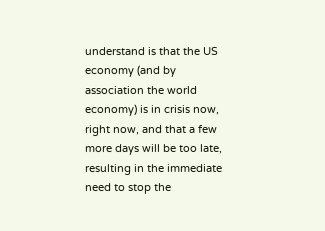understand is that the US economy (and by association the world economy) is in crisis now, right now, and that a few more days will be too late, resulting in the immediate need to stop the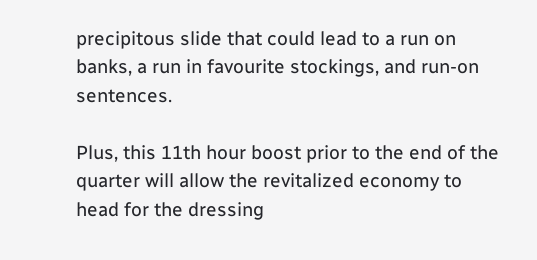precipitous slide that could lead to a run on banks, a run in favourite stockings, and run-on sentences.

Plus, this 11th hour boost prior to the end of the quarter will allow the revitalized economy to head for the dressing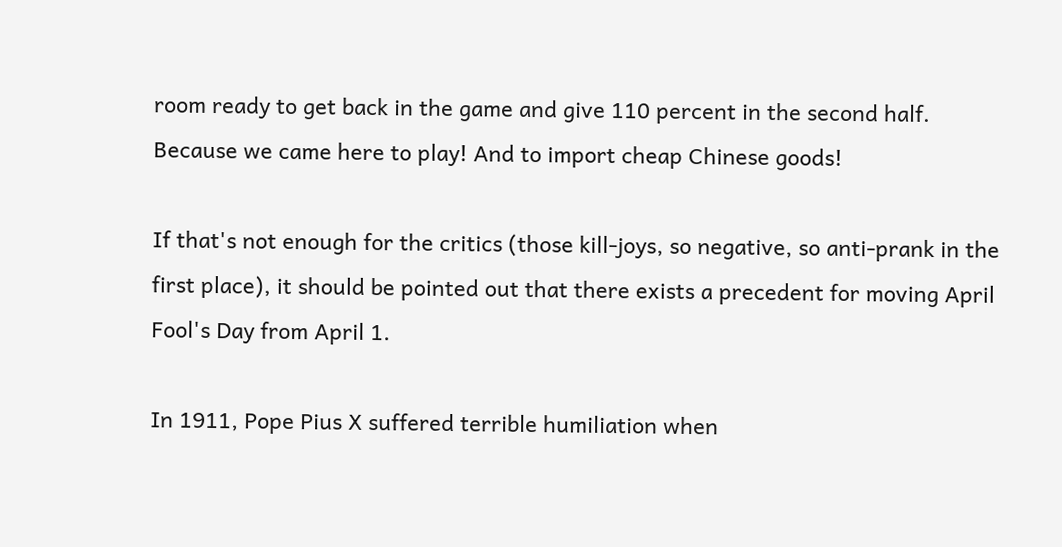room ready to get back in the game and give 110 percent in the second half. Because we came here to play! And to import cheap Chinese goods!

If that's not enough for the critics (those kill-joys, so negative, so anti-prank in the first place), it should be pointed out that there exists a precedent for moving April Fool's Day from April 1.

In 1911, Pope Pius X suffered terrible humiliation when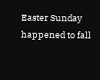Easter Sunday happened to fall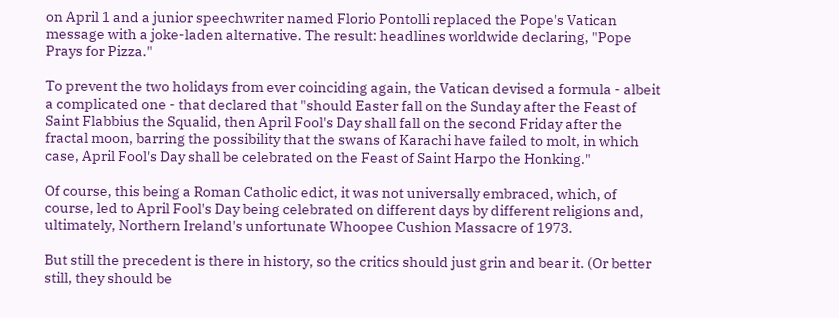on April 1 and a junior speechwriter named Florio Pontolli replaced the Pope's Vatican message with a joke-laden alternative. The result: headlines worldwide declaring, "Pope Prays for Pizza."

To prevent the two holidays from ever coinciding again, the Vatican devised a formula - albeit a complicated one - that declared that "should Easter fall on the Sunday after the Feast of Saint Flabbius the Squalid, then April Fool's Day shall fall on the second Friday after the fractal moon, barring the possibility that the swans of Karachi have failed to molt, in which case, April Fool's Day shall be celebrated on the Feast of Saint Harpo the Honking."

Of course, this being a Roman Catholic edict, it was not universally embraced, which, of course, led to April Fool's Day being celebrated on different days by different religions and, ultimately, Northern Ireland's unfortunate Whoopee Cushion Massacre of 1973.

But still the precedent is there in history, so the critics should just grin and bear it. (Or better still, they should be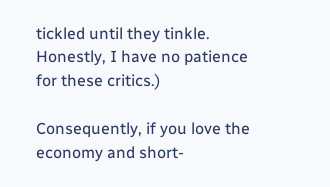tickled until they tinkle. Honestly, I have no patience for these critics.)

Consequently, if you love the economy and short-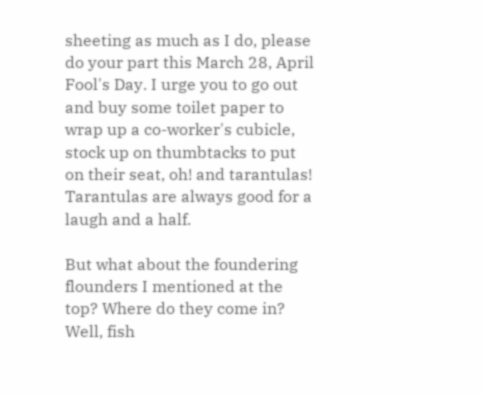sheeting as much as I do, please do your part this March 28, April Fool's Day. I urge you to go out and buy some toilet paper to wrap up a co-worker's cubicle, stock up on thumbtacks to put on their seat, oh! and tarantulas! Tarantulas are always good for a laugh and a half.

But what about the foundering flounders I mentioned at the top? Where do they come in? Well, fish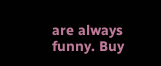are always funny. Buy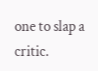one to slap a critic.